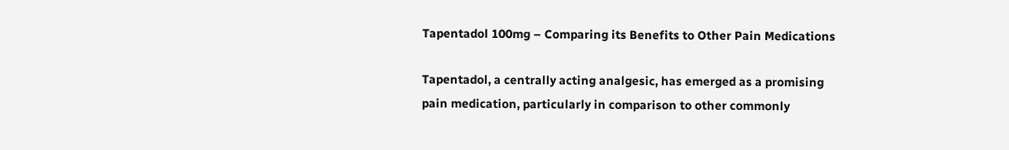Tapentadol 100mg – Comparing its Benefits to Other Pain Medications

Tapentadol, a centrally acting analgesic, has emerged as a promising pain medication, particularly in comparison to other commonly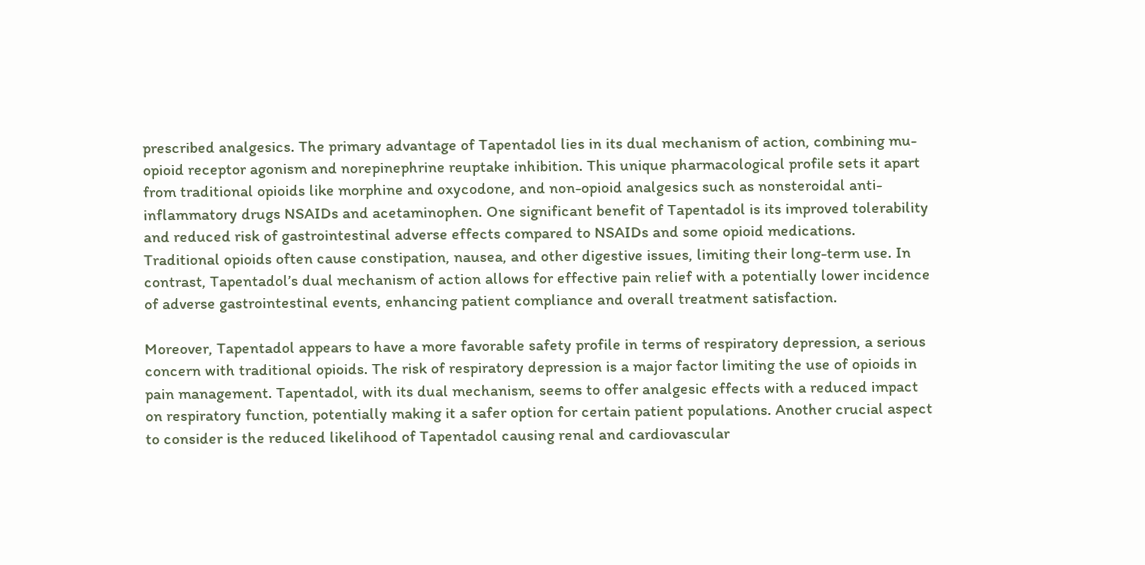prescribed analgesics. The primary advantage of Tapentadol lies in its dual mechanism of action, combining mu-opioid receptor agonism and norepinephrine reuptake inhibition. This unique pharmacological profile sets it apart from traditional opioids like morphine and oxycodone, and non-opioid analgesics such as nonsteroidal anti-inflammatory drugs NSAIDs and acetaminophen. One significant benefit of Tapentadol is its improved tolerability and reduced risk of gastrointestinal adverse effects compared to NSAIDs and some opioid medications. Traditional opioids often cause constipation, nausea, and other digestive issues, limiting their long-term use. In contrast, Tapentadol’s dual mechanism of action allows for effective pain relief with a potentially lower incidence of adverse gastrointestinal events, enhancing patient compliance and overall treatment satisfaction.

Moreover, Tapentadol appears to have a more favorable safety profile in terms of respiratory depression, a serious concern with traditional opioids. The risk of respiratory depression is a major factor limiting the use of opioids in pain management. Tapentadol, with its dual mechanism, seems to offer analgesic effects with a reduced impact on respiratory function, potentially making it a safer option for certain patient populations. Another crucial aspect to consider is the reduced likelihood of Tapentadol causing renal and cardiovascular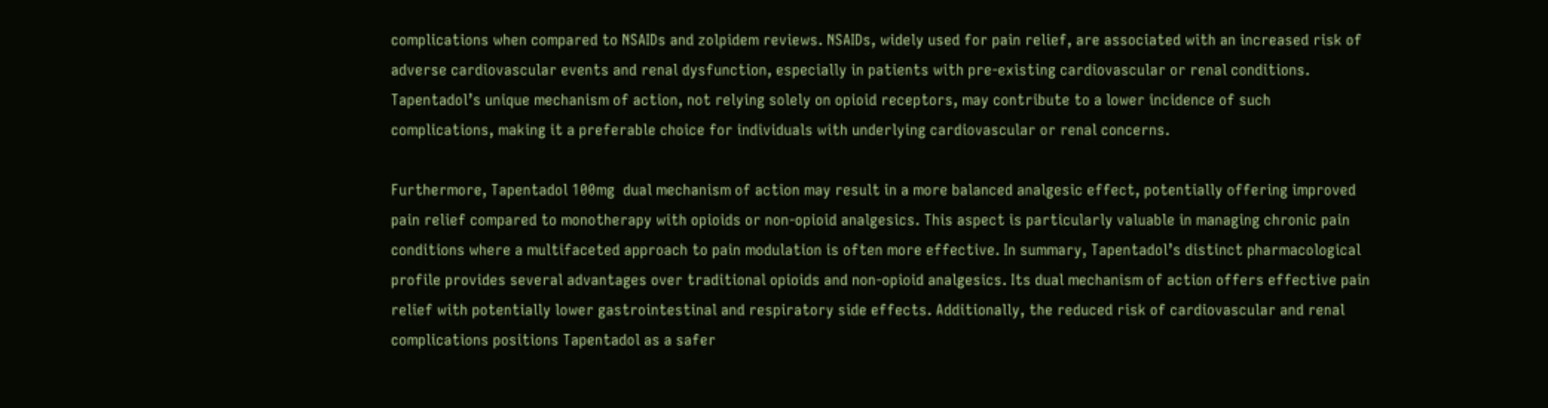complications when compared to NSAIDs and zolpidem reviews. NSAIDs, widely used for pain relief, are associated with an increased risk of adverse cardiovascular events and renal dysfunction, especially in patients with pre-existing cardiovascular or renal conditions. Tapentadol’s unique mechanism of action, not relying solely on opioid receptors, may contribute to a lower incidence of such complications, making it a preferable choice for individuals with underlying cardiovascular or renal concerns.

Furthermore, Tapentadol 100mg  dual mechanism of action may result in a more balanced analgesic effect, potentially offering improved pain relief compared to monotherapy with opioids or non-opioid analgesics. This aspect is particularly valuable in managing chronic pain conditions where a multifaceted approach to pain modulation is often more effective. In summary, Tapentadol’s distinct pharmacological profile provides several advantages over traditional opioids and non-opioid analgesics. Its dual mechanism of action offers effective pain relief with potentially lower gastrointestinal and respiratory side effects. Additionally, the reduced risk of cardiovascular and renal complications positions Tapentadol as a safer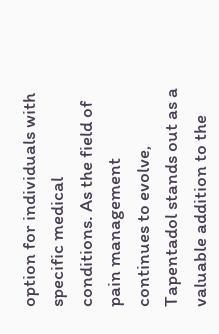option for individuals with specific medical conditions. As the field of pain management continues to evolve, Tapentadol stands out as a valuable addition to the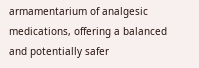armamentarium of analgesic medications, offering a balanced and potentially safer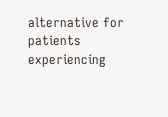alternative for patients experiencing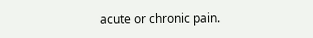acute or chronic pain.